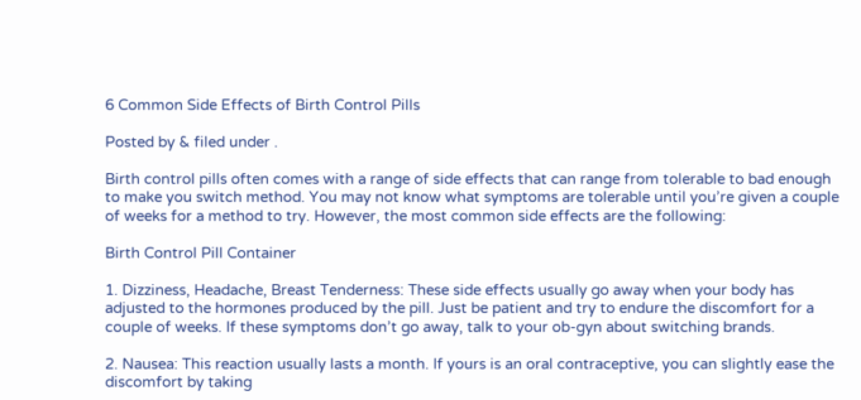6 Common Side Effects of Birth Control Pills

Posted by & filed under .

Birth control pills often comes with a range of side effects that can range from tolerable to bad enough to make you switch method. You may not know what symptoms are tolerable until you’re given a couple of weeks for a method to try. However, the most common side effects are the following:

Birth Control Pill Container

1. Dizziness, Headache, Breast Tenderness: These side effects usually go away when your body has adjusted to the hormones produced by the pill. Just be patient and try to endure the discomfort for a couple of weeks. If these symptoms don’t go away, talk to your ob-gyn about switching brands.

2. Nausea: This reaction usually lasts a month. If yours is an oral contraceptive, you can slightly ease the discomfort by taking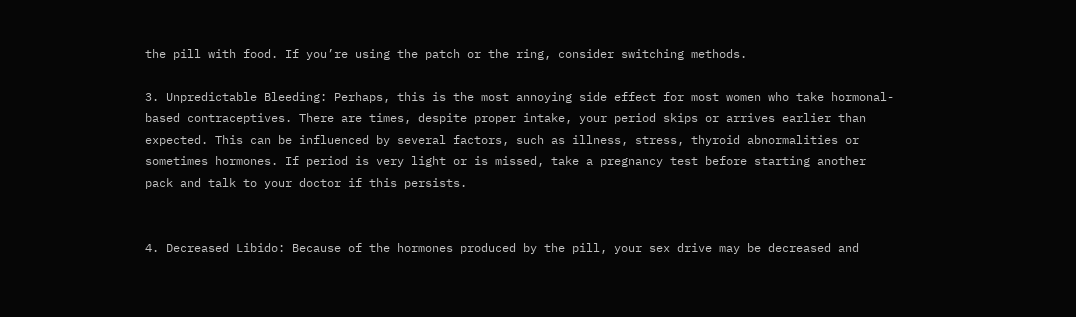the pill with food. If you’re using the patch or the ring, consider switching methods.

3. Unpredictable Bleeding: Perhaps, this is the most annoying side effect for most women who take hormonal-based contraceptives. There are times, despite proper intake, your period skips or arrives earlier than expected. This can be influenced by several factors, such as illness, stress, thyroid abnormalities or sometimes hormones. If period is very light or is missed, take a pregnancy test before starting another pack and talk to your doctor if this persists.


4. Decreased Libido: Because of the hormones produced by the pill, your sex drive may be decreased and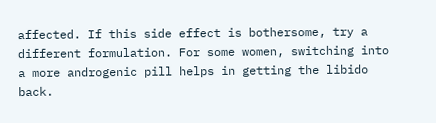affected. If this side effect is bothersome, try a different formulation. For some women, switching into a more androgenic pill helps in getting the libido back.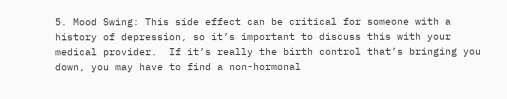5. Mood Swing: This side effect can be critical for someone with a history of depression, so it’s important to discuss this with your medical provider.  If it’s really the birth control that’s bringing you down, you may have to find a non-hormonal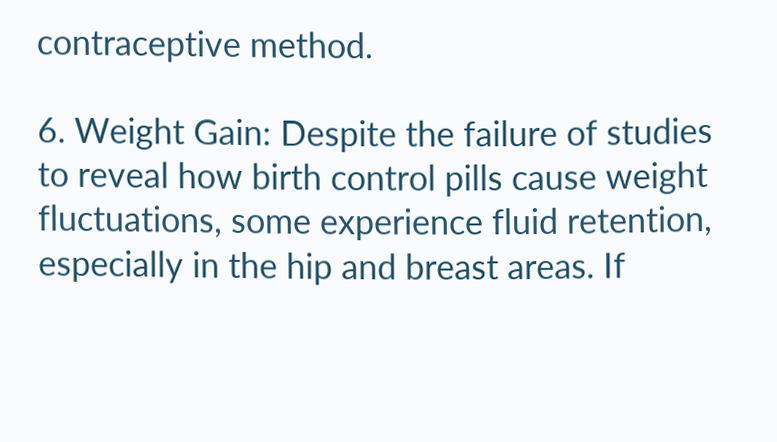contraceptive method.

6. Weight Gain: Despite the failure of studies to reveal how birth control pills cause weight fluctuations, some experience fluid retention, especially in the hip and breast areas. If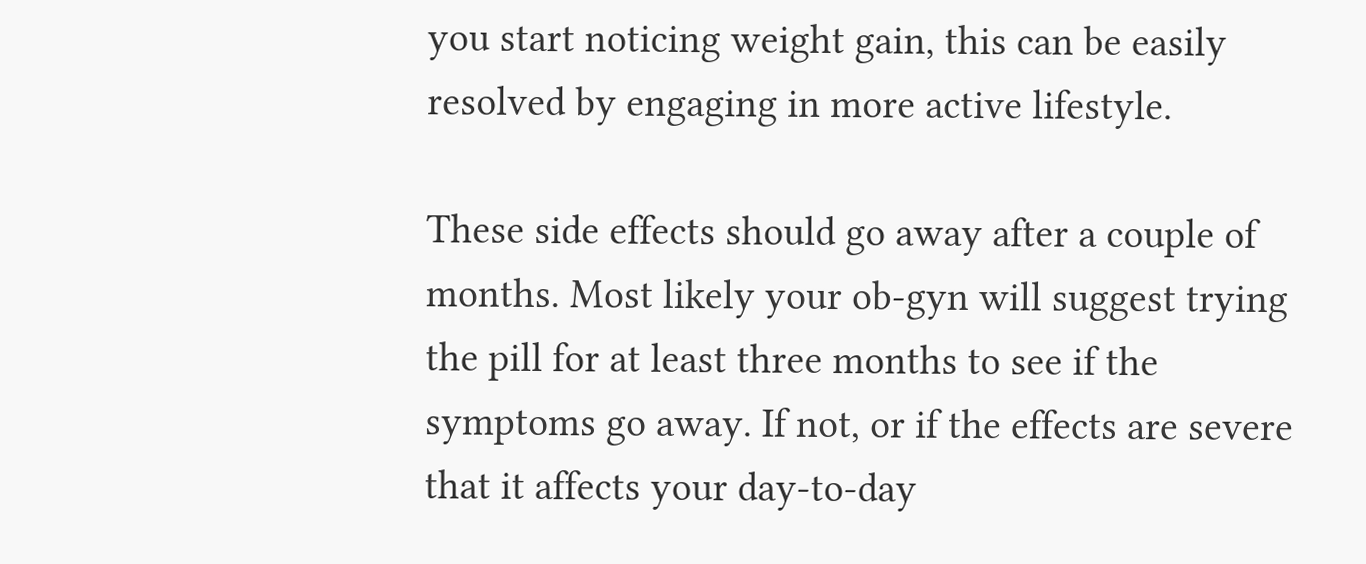you start noticing weight gain, this can be easily resolved by engaging in more active lifestyle.

These side effects should go away after a couple of months. Most likely your ob-gyn will suggest trying the pill for at least three months to see if the symptoms go away. If not, or if the effects are severe that it affects your day-to-day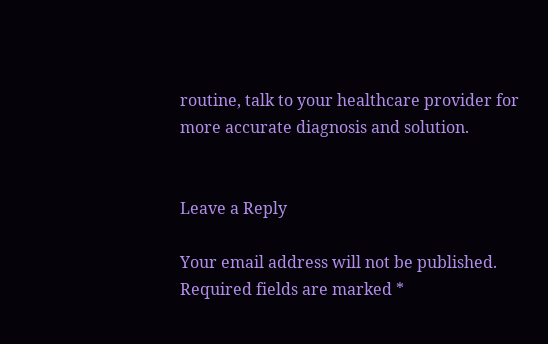routine, talk to your healthcare provider for more accurate diagnosis and solution.


Leave a Reply

Your email address will not be published. Required fields are marked *